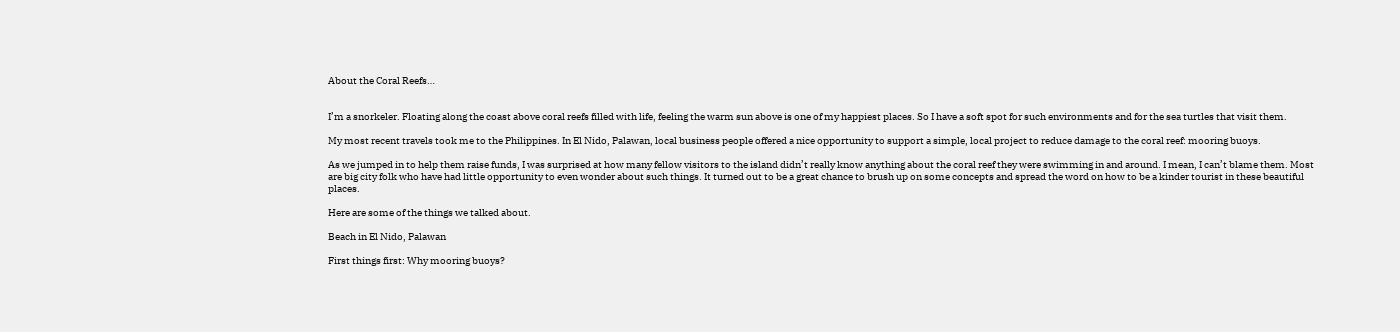About the Coral Reefs…


I’m a snorkeler. Floating along the coast above coral reefs filled with life, feeling the warm sun above is one of my happiest places. So I have a soft spot for such environments and for the sea turtles that visit them.

My most recent travels took me to the Philippines. In El Nido, Palawan, local business people offered a nice opportunity to support a simple, local project to reduce damage to the coral reef: mooring buoys.

As we jumped in to help them raise funds, I was surprised at how many fellow visitors to the island didn’t really know anything about the coral reef they were swimming in and around. I mean, I can’t blame them. Most are big city folk who have had little opportunity to even wonder about such things. It turned out to be a great chance to brush up on some concepts and spread the word on how to be a kinder tourist in these beautiful places.

Here are some of the things we talked about.

Beach in El Nido, Palawan

First things first: Why mooring buoys?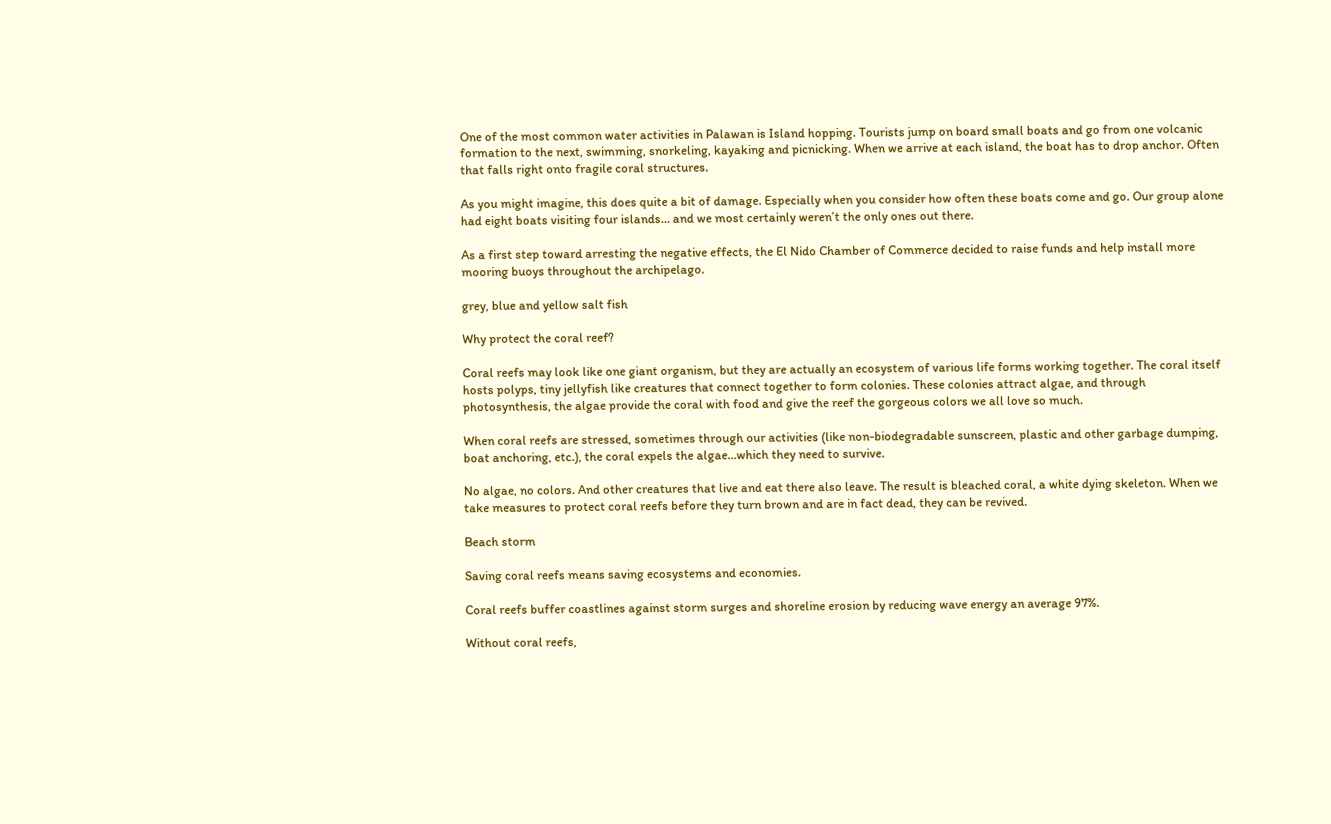One of the most common water activities in Palawan is Island hopping. Tourists jump on board small boats and go from one volcanic formation to the next, swimming, snorkeling, kayaking and picnicking. When we arrive at each island, the boat has to drop anchor. Often that falls right onto fragile coral structures.

As you might imagine, this does quite a bit of damage. Especially when you consider how often these boats come and go. Our group alone had eight boats visiting four islands… and we most certainly weren’t the only ones out there.

As a first step toward arresting the negative effects, the El Nido Chamber of Commerce decided to raise funds and help install more mooring buoys throughout the archipelago.

grey, blue and yellow salt fish

Why protect the coral reef?

Coral reefs may look like one giant organism, but they are actually an ecosystem of various life forms working together. The coral itself hosts polyps, tiny jellyfish like creatures that connect together to form colonies. These colonies attract algae, and through photosynthesis, the algae provide the coral with food and give the reef the gorgeous colors we all love so much.

When coral reefs are stressed, sometimes through our activities (like non-biodegradable sunscreen, plastic and other garbage dumping, boat anchoring, etc.), the coral expels the algae…which they need to survive.

No algae, no colors. And other creatures that live and eat there also leave. The result is bleached coral, a white dying skeleton. When we take measures to protect coral reefs before they turn brown and are in fact dead, they can be revived.

Beach storm

Saving coral reefs means saving ecosystems and economies.

Coral reefs buffer coastlines against storm surges and shoreline erosion by reducing wave energy an average 97%.

Without coral reefs,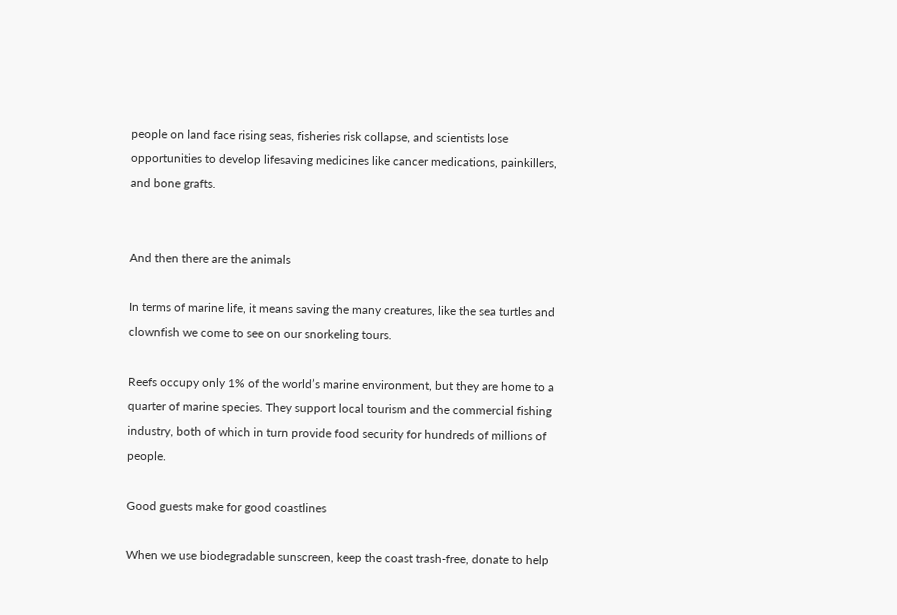people on land face rising seas, fisheries risk collapse, and scientists lose opportunities to develop lifesaving medicines like cancer medications, painkillers, and bone grafts.


And then there are the animals

In terms of marine life, it means saving the many creatures, like the sea turtles and clownfish we come to see on our snorkeling tours.

Reefs occupy only 1% of the world’s marine environment, but they are home to a quarter of marine species. They support local tourism and the commercial fishing industry, both of which in turn provide food security for hundreds of millions of people.

Good guests make for good coastlines

When we use biodegradable sunscreen, keep the coast trash-free, donate to help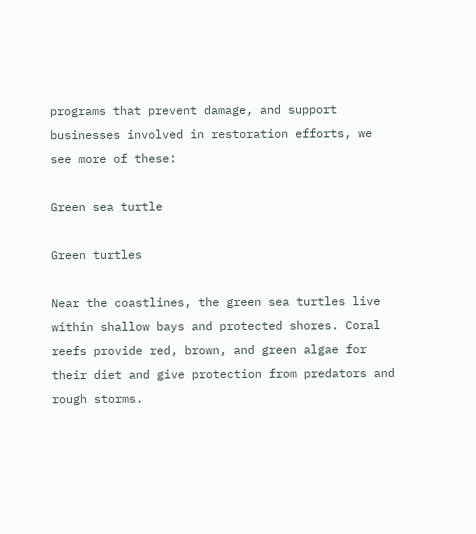programs that prevent damage, and support businesses involved in restoration efforts, we see more of these:

Green sea turtle

Green turtles

Near the coastlines, the green sea turtles live within shallow bays and protected shores. Coral reefs provide red, brown, and green algae for their diet and give protection from predators and rough storms.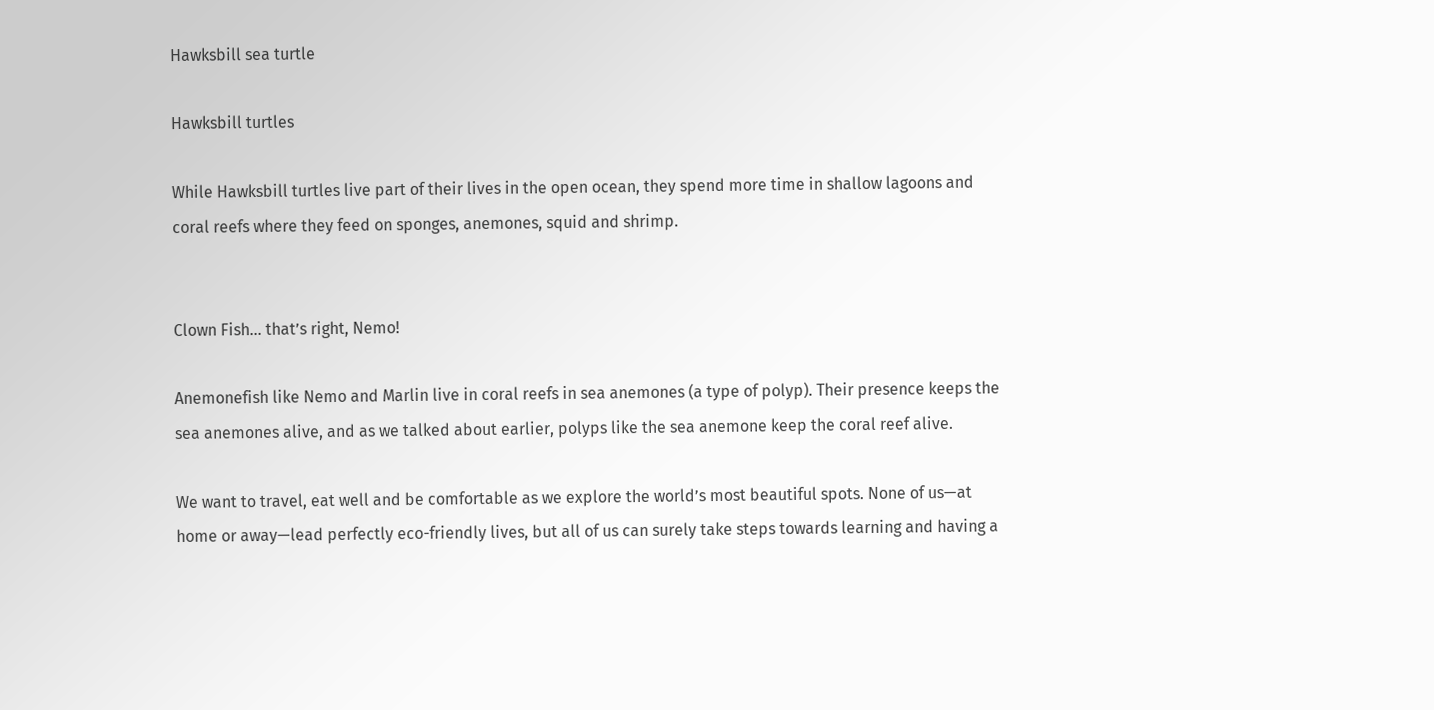Hawksbill sea turtle

Hawksbill turtles

While Hawksbill turtles live part of their lives in the open ocean, they spend more time in shallow lagoons and coral reefs where they feed on sponges, anemones, squid and shrimp.


Clown Fish… that’s right, Nemo!

Anemonefish like Nemo and Marlin live in coral reefs in sea anemones (a type of polyp). Their presence keeps the sea anemones alive, and as we talked about earlier, polyps like the sea anemone keep the coral reef alive.

We want to travel, eat well and be comfortable as we explore the world’s most beautiful spots. None of us—at home or away—lead perfectly eco-friendly lives, but all of us can surely take steps towards learning and having a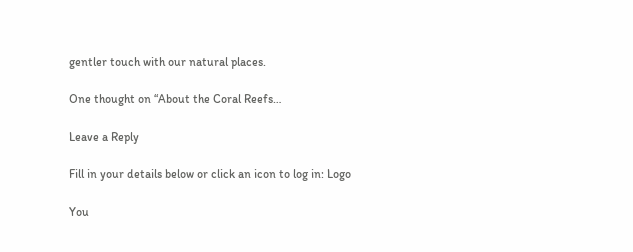gentler touch with our natural places.

One thought on “About the Coral Reefs…

Leave a Reply

Fill in your details below or click an icon to log in: Logo

You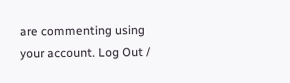are commenting using your account. Log Out /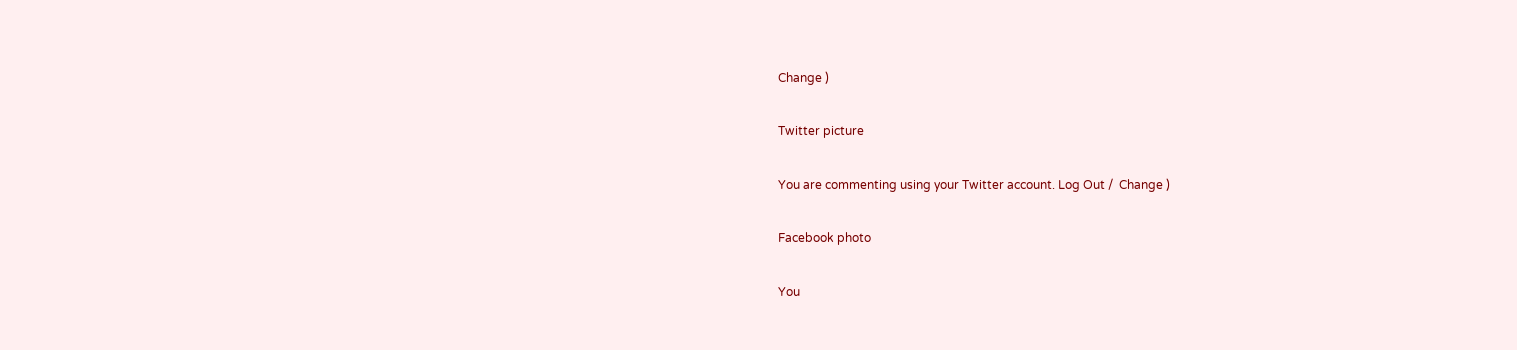Change )

Twitter picture

You are commenting using your Twitter account. Log Out /  Change )

Facebook photo

You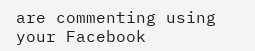are commenting using your Facebook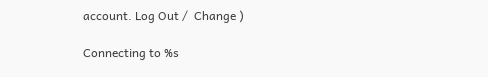account. Log Out /  Change )

Connecting to %s